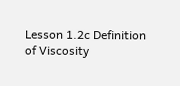Lesson 1.2c Definition of Viscosity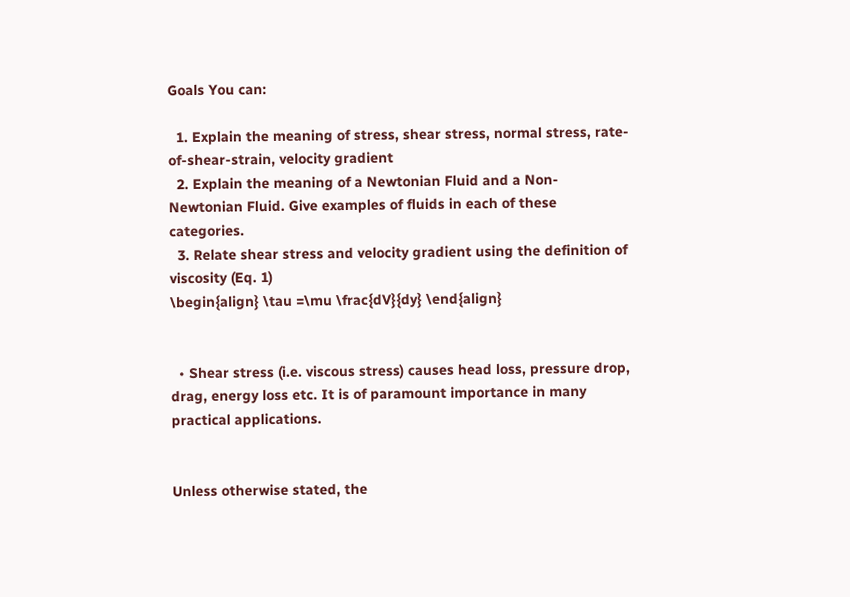Goals You can:

  1. Explain the meaning of stress, shear stress, normal stress, rate-of-shear-strain, velocity gradient
  2. Explain the meaning of a Newtonian Fluid and a Non-Newtonian Fluid. Give examples of fluids in each of these categories.
  3. Relate shear stress and velocity gradient using the definition of viscosity (Eq. 1)
\begin{align} \tau =\mu \frac{dV}{dy} \end{align}


  • Shear stress (i.e. viscous stress) causes head loss, pressure drop, drag, energy loss etc. It is of paramount importance in many practical applications.


Unless otherwise stated, the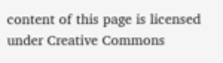content of this page is licensed under Creative Commons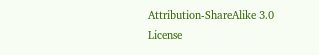Attribution-ShareAlike 3.0 License